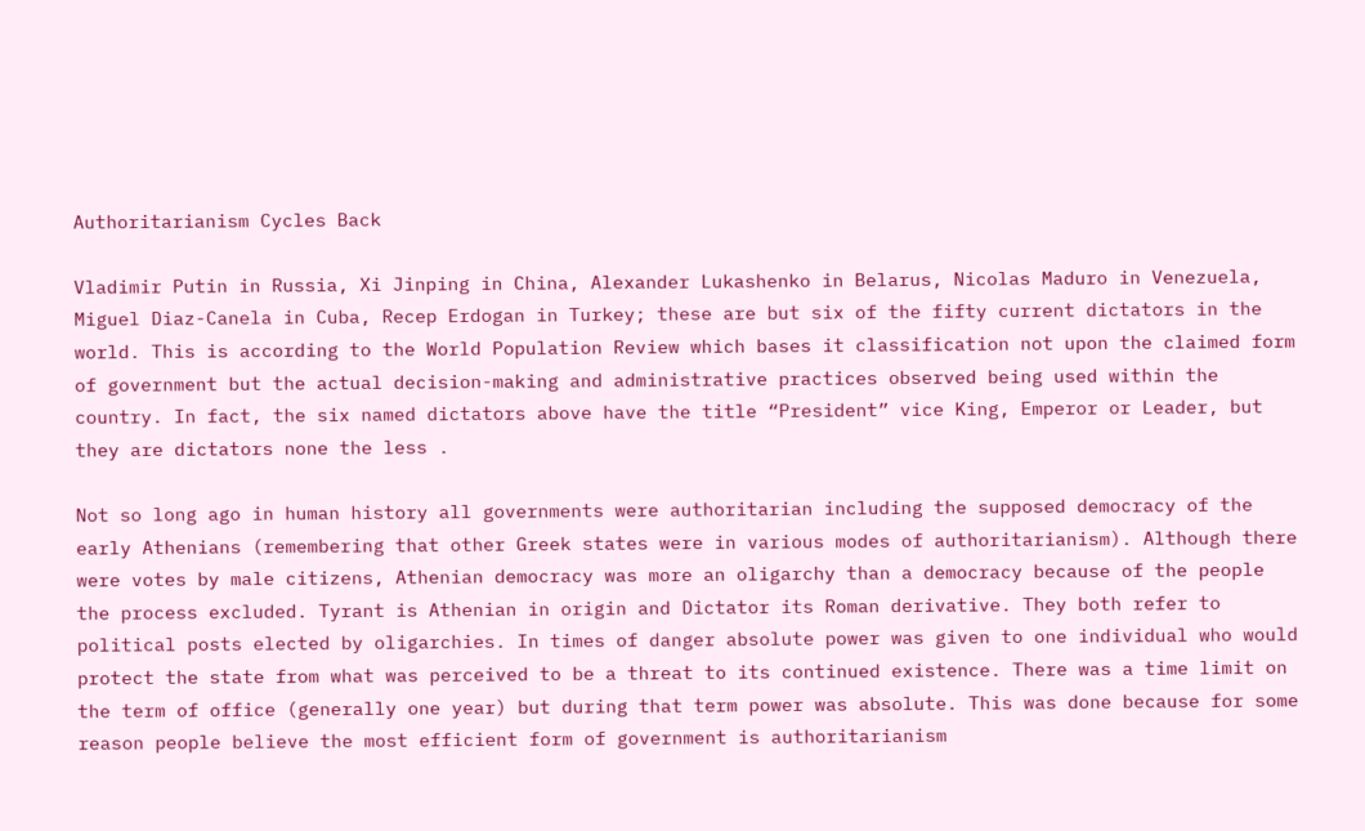Authoritarianism Cycles Back

Vladimir Putin in Russia, Xi Jinping in China, Alexander Lukashenko in Belarus, Nicolas Maduro in Venezuela, Miguel Diaz-Canela in Cuba, Recep Erdogan in Turkey; these are but six of the fifty current dictators in the world. This is according to the World Population Review which bases it classification not upon the claimed form of government but the actual decision-making and administrative practices observed being used within the country. In fact, the six named dictators above have the title “President” vice King, Emperor or Leader, but they are dictators none the less .

Not so long ago in human history all governments were authoritarian including the supposed democracy of the early Athenians (remembering that other Greek states were in various modes of authoritarianism). Although there were votes by male citizens, Athenian democracy was more an oligarchy than a democracy because of the people the process excluded. Tyrant is Athenian in origin and Dictator its Roman derivative. They both refer to political posts elected by oligarchies. In times of danger absolute power was given to one individual who would protect the state from what was perceived to be a threat to its continued existence. There was a time limit on the term of office (generally one year) but during that term power was absolute. This was done because for some reason people believe the most efficient form of government is authoritarianism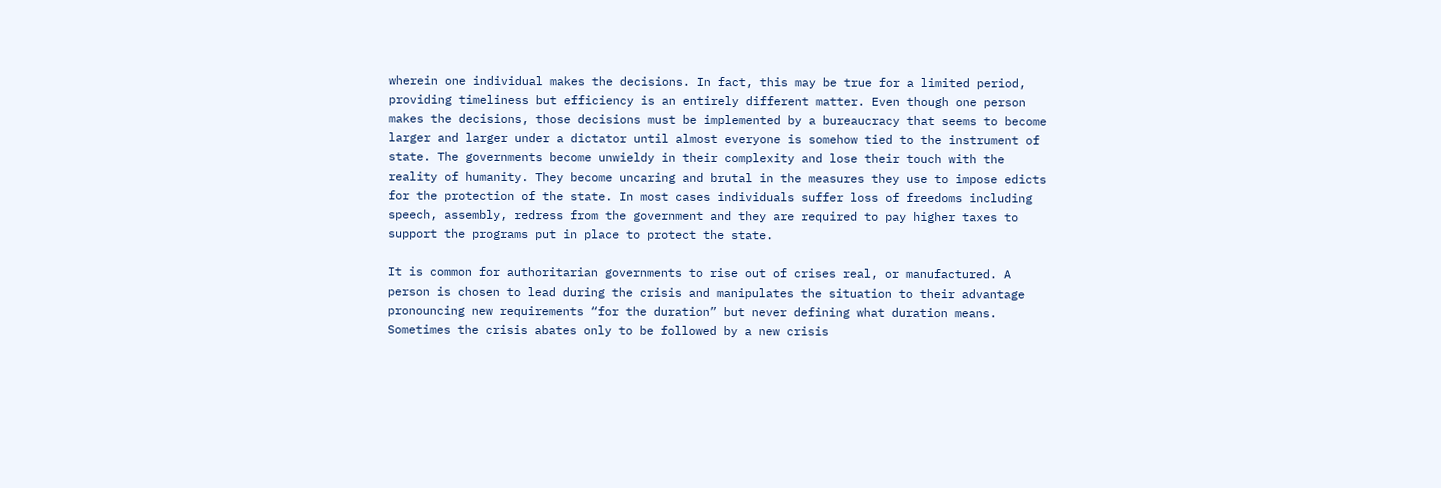wherein one individual makes the decisions. In fact, this may be true for a limited period, providing timeliness but efficiency is an entirely different matter. Even though one person makes the decisions, those decisions must be implemented by a bureaucracy that seems to become larger and larger under a dictator until almost everyone is somehow tied to the instrument of state. The governments become unwieldy in their complexity and lose their touch with the reality of humanity. They become uncaring and brutal in the measures they use to impose edicts for the protection of the state. In most cases individuals suffer loss of freedoms including speech, assembly, redress from the government and they are required to pay higher taxes to support the programs put in place to protect the state.

It is common for authoritarian governments to rise out of crises real, or manufactured. A person is chosen to lead during the crisis and manipulates the situation to their advantage pronouncing new requirements “for the duration” but never defining what duration means. Sometimes the crisis abates only to be followed by a new crisis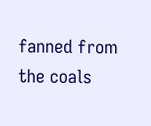fanned from the coals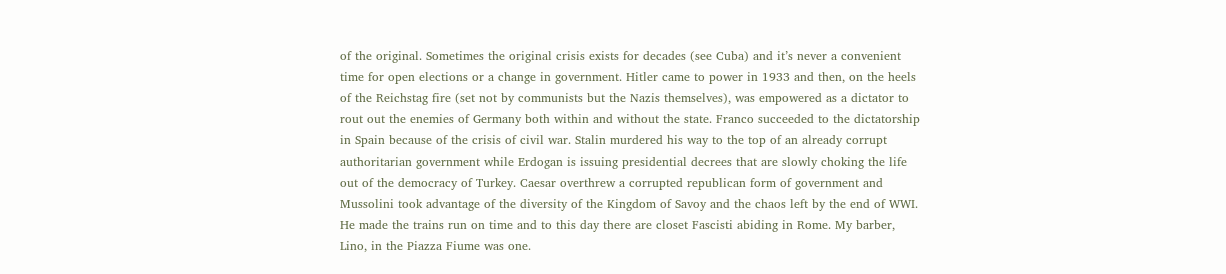of the original. Sometimes the original crisis exists for decades (see Cuba) and it’s never a convenient time for open elections or a change in government. Hitler came to power in 1933 and then, on the heels of the Reichstag fire (set not by communists but the Nazis themselves), was empowered as a dictator to rout out the enemies of Germany both within and without the state. Franco succeeded to the dictatorship in Spain because of the crisis of civil war. Stalin murdered his way to the top of an already corrupt authoritarian government while Erdogan is issuing presidential decrees that are slowly choking the life out of the democracy of Turkey. Caesar overthrew a corrupted republican form of government and Mussolini took advantage of the diversity of the Kingdom of Savoy and the chaos left by the end of WWI. He made the trains run on time and to this day there are closet Fascisti abiding in Rome. My barber, Lino, in the Piazza Fiume was one.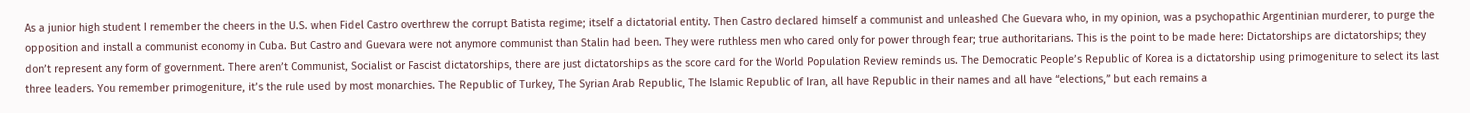As a junior high student I remember the cheers in the U.S. when Fidel Castro overthrew the corrupt Batista regime; itself a dictatorial entity. Then Castro declared himself a communist and unleashed Che Guevara who, in my opinion, was a psychopathic Argentinian murderer, to purge the opposition and install a communist economy in Cuba. But Castro and Guevara were not anymore communist than Stalin had been. They were ruthless men who cared only for power through fear; true authoritarians. This is the point to be made here: Dictatorships are dictatorships; they don’t represent any form of government. There aren’t Communist, Socialist or Fascist dictatorships, there are just dictatorships as the score card for the World Population Review reminds us. The Democratic People’s Republic of Korea is a dictatorship using primogeniture to select its last three leaders. You remember primogeniture, it’s the rule used by most monarchies. The Republic of Turkey, The Syrian Arab Republic, The Islamic Republic of Iran, all have Republic in their names and all have “elections,” but each remains a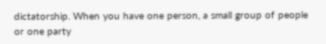dictatorship. When you have one person, a small group of people or one party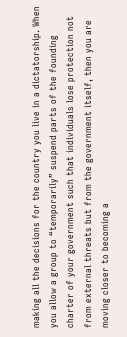making all the decisions for the country you live in a dictatorship. When you allow a group to “temporarily” suspend parts of the founding charter of your government such that individuals lose protection not from external threats but from the government itself, then you are moving closer to becoming a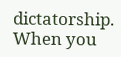dictatorship. When you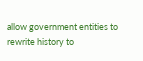allow government entities to rewrite history to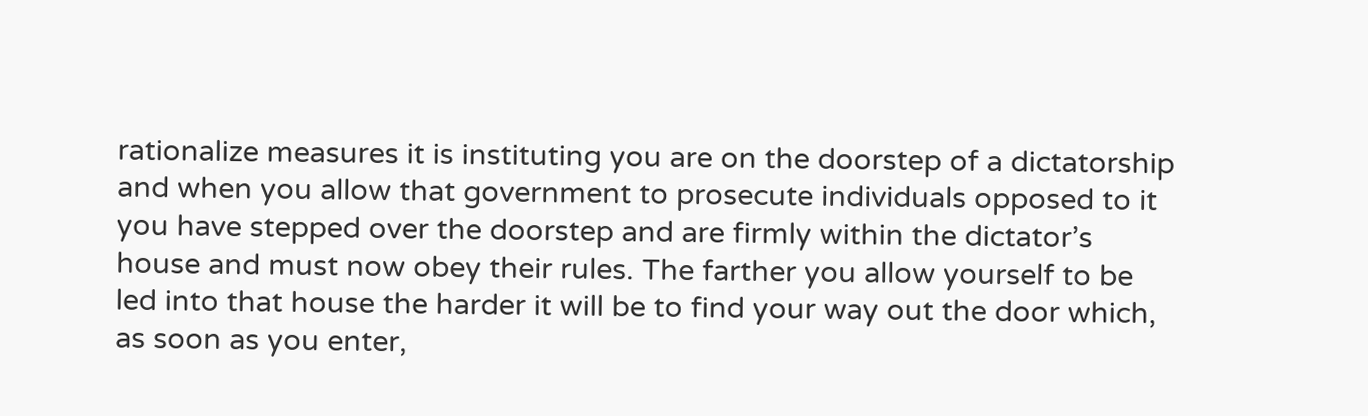rationalize measures it is instituting you are on the doorstep of a dictatorship and when you allow that government to prosecute individuals opposed to it you have stepped over the doorstep and are firmly within the dictator’s house and must now obey their rules. The farther you allow yourself to be led into that house the harder it will be to find your way out the door which, as soon as you enter,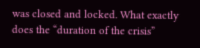was closed and locked. What exactly does the “duration of the crisis”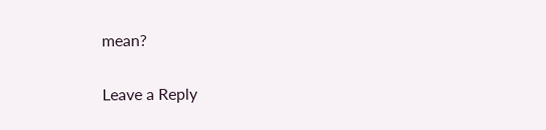mean?

Leave a Reply